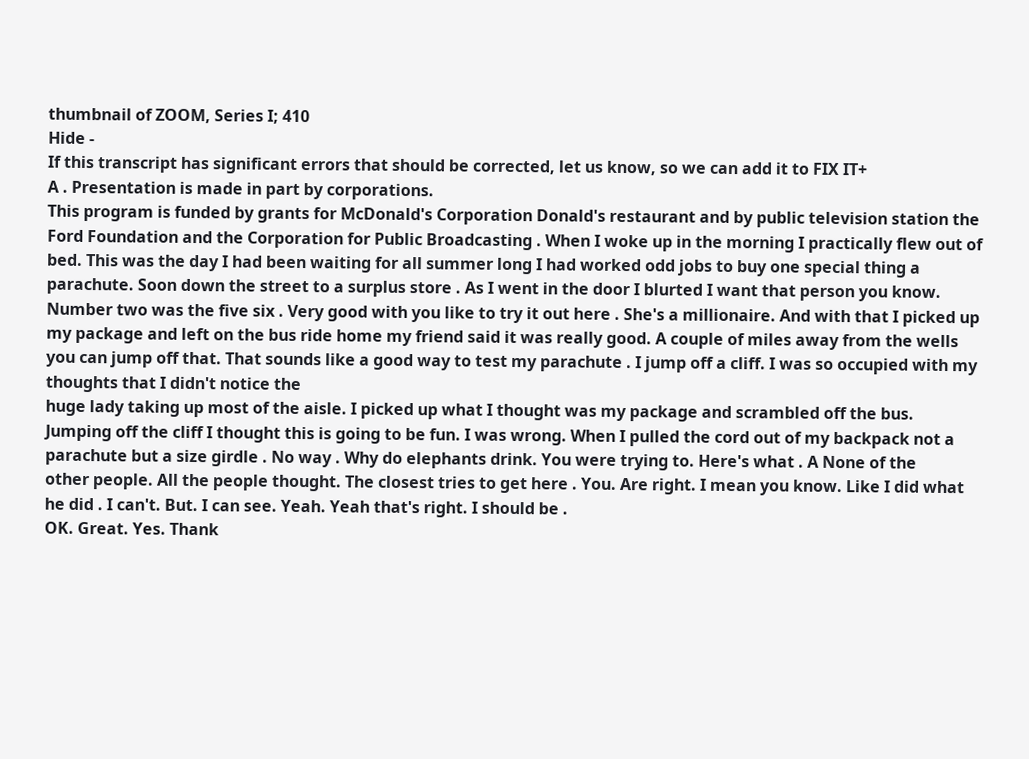thumbnail of ZOOM, Series I; 410
Hide -
If this transcript has significant errors that should be corrected, let us know, so we can add it to FIX IT+
A . Presentation is made in part by corporations.
This program is funded by grants for McDonald's Corporation Donald's restaurant and by public television station the Ford Foundation and the Corporation for Public Broadcasting . When I woke up in the morning I practically flew out of bed. This was the day I had been waiting for all summer long I had worked odd jobs to buy one special thing a parachute. Soon down the street to a surplus store . As I went in the door I blurted I want that person you know. Number two was the five six . Very good with you like to try it out here . She's a millionaire. And with that I picked up my package and left on the bus ride home my friend said it was really good. A couple of miles away from the wells you can jump off that. That sounds like a good way to test my parachute . I jump off a cliff. I was so occupied with my thoughts that I didn't notice the
huge lady taking up most of the aisle. I picked up what I thought was my package and scrambled off the bus. Jumping off the cliff I thought this is going to be fun. I was wrong. When I pulled the cord out of my backpack not a parachute but a size girdle . No way . Why do elephants drink. You were trying to. Here's what . A None of the
other people. All the people thought. The closest tries to get here . You. Are right. I mean you know. Like I did what he did . I can't. But. I can see. Yeah. Yeah that's right. I should be .
OK. Great. Yes. Thank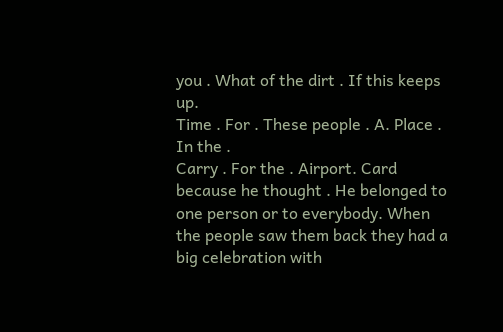you . What of the dirt . If this keeps up.
Time . For . These people . A. Place . In the .
Carry . For the . Airport. Card because he thought . He belonged to one person or to everybody. When the people saw them back they had a big celebration with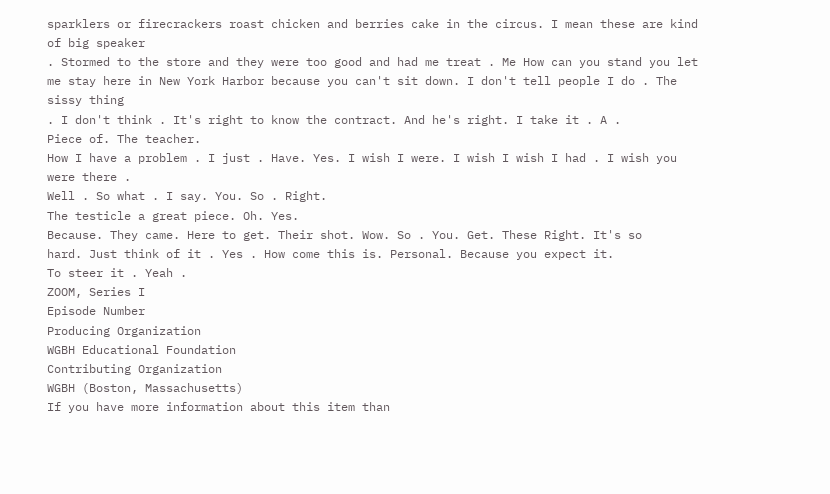sparklers or firecrackers roast chicken and berries cake in the circus. I mean these are kind of big speaker
. Stormed to the store and they were too good and had me treat . Me How can you stand you let me stay here in New York Harbor because you can't sit down. I don't tell people I do . The sissy thing
. I don't think . It's right to know the contract. And he's right. I take it . A .
Piece of. The teacher.
How I have a problem . I just . Have. Yes. I wish I were. I wish I wish I had . I wish you were there .
Well . So what . I say. You. So . Right.
The testicle a great piece. Oh. Yes.
Because. They came. Here to get. Their shot. Wow. So . You. Get. These Right. It's so
hard. Just think of it . Yes . How come this is. Personal. Because you expect it.
To steer it . Yeah .
ZOOM, Series I
Episode Number
Producing Organization
WGBH Educational Foundation
Contributing Organization
WGBH (Boston, Massachusetts)
If you have more information about this item than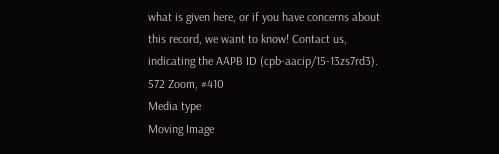what is given here, or if you have concerns about this record, we want to know! Contact us, indicating the AAPB ID (cpb-aacip/15-13zs7rd3).
572 Zoom, #410
Media type
Moving Image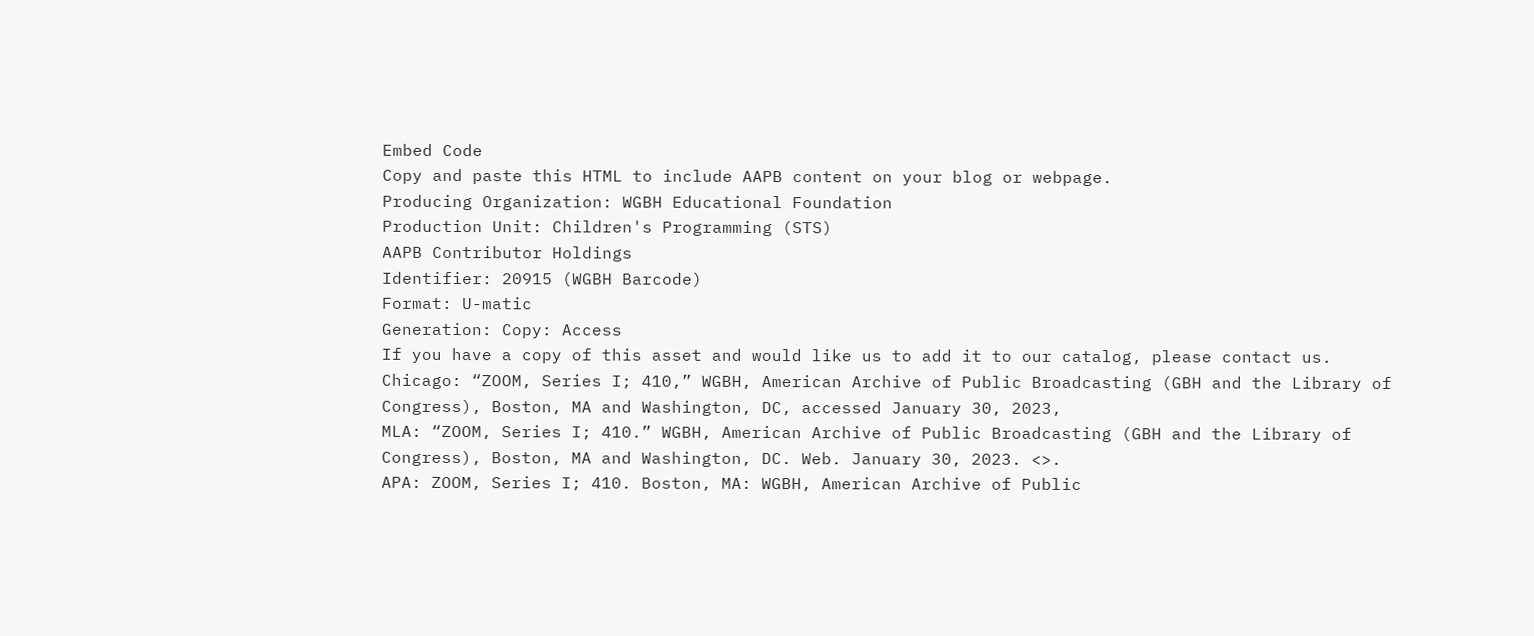Embed Code
Copy and paste this HTML to include AAPB content on your blog or webpage.
Producing Organization: WGBH Educational Foundation
Production Unit: Children's Programming (STS)
AAPB Contributor Holdings
Identifier: 20915 (WGBH Barcode)
Format: U-matic
Generation: Copy: Access
If you have a copy of this asset and would like us to add it to our catalog, please contact us.
Chicago: “ZOOM, Series I; 410,” WGBH, American Archive of Public Broadcasting (GBH and the Library of Congress), Boston, MA and Washington, DC, accessed January 30, 2023,
MLA: “ZOOM, Series I; 410.” WGBH, American Archive of Public Broadcasting (GBH and the Library of Congress), Boston, MA and Washington, DC. Web. January 30, 2023. <>.
APA: ZOOM, Series I; 410. Boston, MA: WGBH, American Archive of Public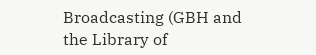Broadcasting (GBH and the Library of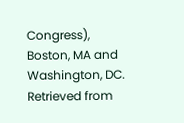Congress), Boston, MA and Washington, DC. Retrieved from